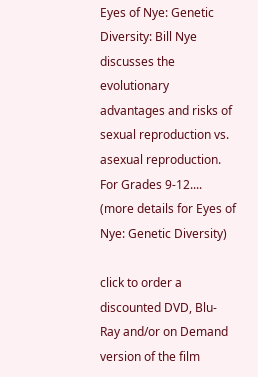Eyes of Nye: Genetic Diversity: Bill Nye discusses the evolutionary advantages and risks of sexual reproduction vs. asexual reproduction. For Grades 9-12.... (more details for Eyes of Nye: Genetic Diversity)

click to order a discounted DVD, Blu-Ray and/or on Demand version of the film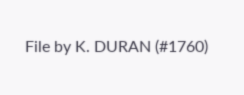File by K. DURAN (#1760)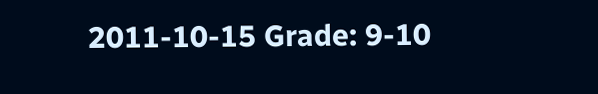2011-10-15 Grade: 9-10